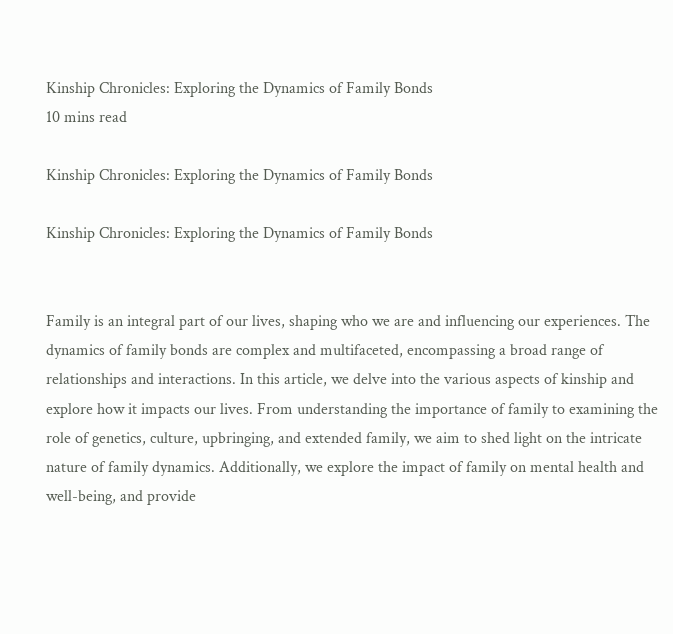Kinship Chronicles: Exploring the Dynamics of Family Bonds
10 mins read

Kinship Chronicles: Exploring the Dynamics of Family Bonds

Kinship Chronicles: Exploring the Dynamics of Family Bonds


Family is an integral part of our lives, shaping who we are and influencing our experiences. The dynamics of family bonds are complex and multifaceted, encompassing a broad range of relationships and interactions. In this article, we delve into the various aspects of kinship and explore how it impacts our lives. From understanding the importance of family to examining the role of genetics, culture, upbringing, and extended family, we aim to shed light on the intricate nature of family dynamics. Additionally, we explore the impact of family on mental health and well-being, and provide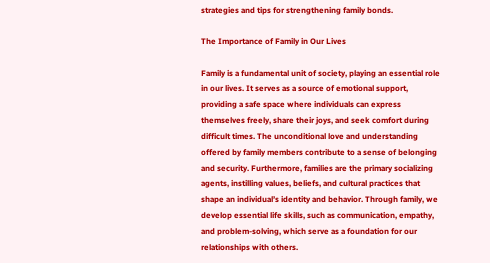strategies and tips for strengthening family bonds.

The Importance of Family in Our Lives

Family is a fundamental unit of society, playing an essential role in our lives. It serves as a source of emotional support, providing a safe space where individuals can express themselves freely, share their joys, and seek comfort during difficult times. The unconditional love and understanding offered by family members contribute to a sense of belonging and security. Furthermore, families are the primary socializing agents, instilling values, beliefs, and cultural practices that shape an individual’s identity and behavior. Through family, we develop essential life skills, such as communication, empathy, and problem-solving, which serve as a foundation for our relationships with others.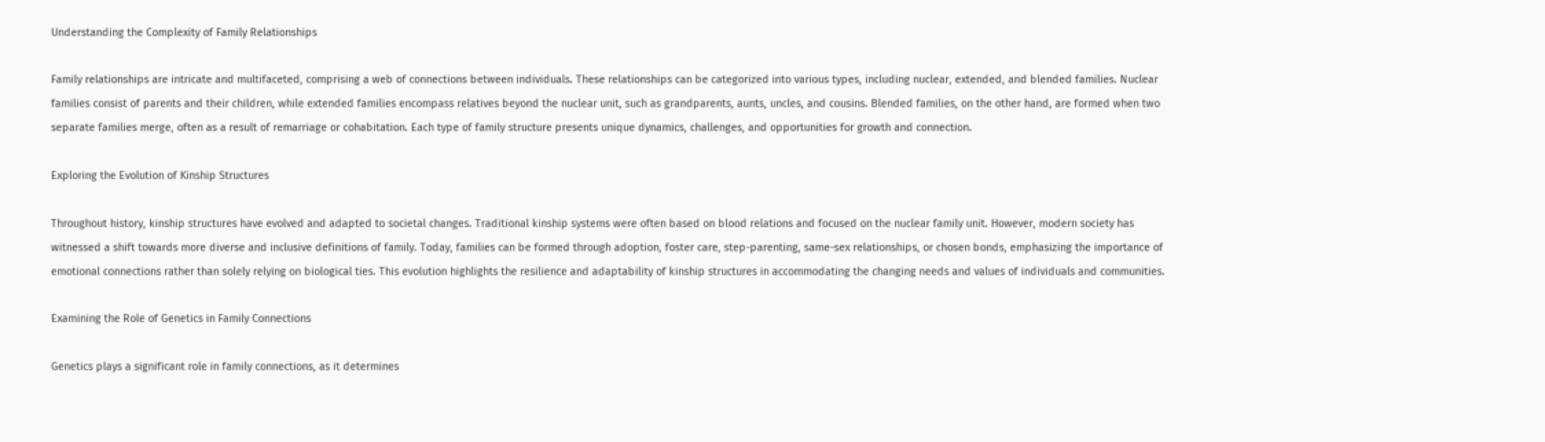Understanding the Complexity of Family Relationships

Family relationships are intricate and multifaceted, comprising a web of connections between individuals. These relationships can be categorized into various types, including nuclear, extended, and blended families. Nuclear families consist of parents and their children, while extended families encompass relatives beyond the nuclear unit, such as grandparents, aunts, uncles, and cousins. Blended families, on the other hand, are formed when two separate families merge, often as a result of remarriage or cohabitation. Each type of family structure presents unique dynamics, challenges, and opportunities for growth and connection.

Exploring the Evolution of Kinship Structures

Throughout history, kinship structures have evolved and adapted to societal changes. Traditional kinship systems were often based on blood relations and focused on the nuclear family unit. However, modern society has witnessed a shift towards more diverse and inclusive definitions of family. Today, families can be formed through adoption, foster care, step-parenting, same-sex relationships, or chosen bonds, emphasizing the importance of emotional connections rather than solely relying on biological ties. This evolution highlights the resilience and adaptability of kinship structures in accommodating the changing needs and values of individuals and communities.

Examining the Role of Genetics in Family Connections

Genetics plays a significant role in family connections, as it determines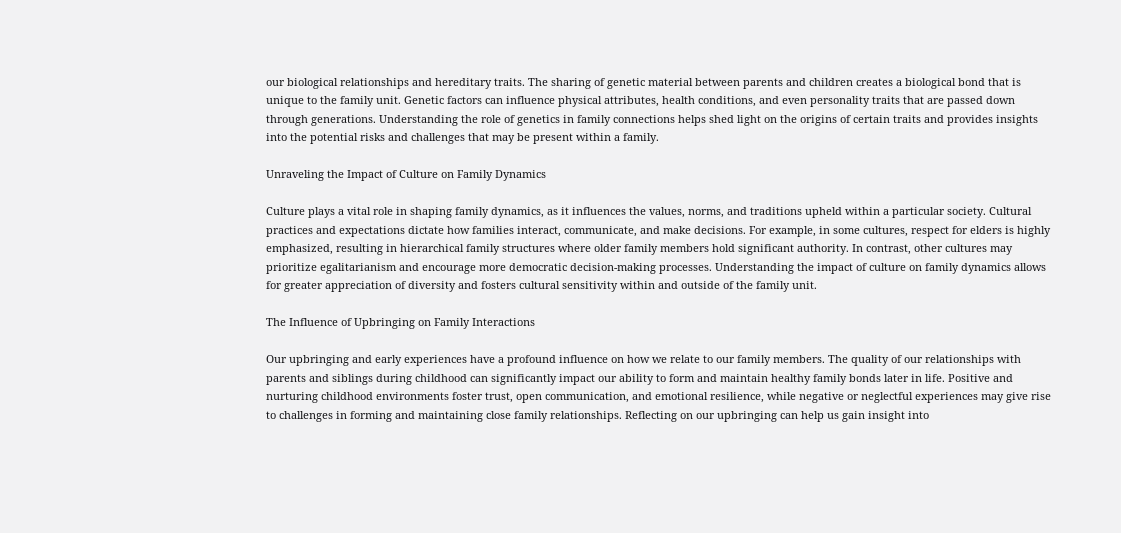our biological relationships and hereditary traits. The sharing of genetic material between parents and children creates a biological bond that is unique to the family unit. Genetic factors can influence physical attributes, health conditions, and even personality traits that are passed down through generations. Understanding the role of genetics in family connections helps shed light on the origins of certain traits and provides insights into the potential risks and challenges that may be present within a family.

Unraveling the Impact of Culture on Family Dynamics

Culture plays a vital role in shaping family dynamics, as it influences the values, norms, and traditions upheld within a particular society. Cultural practices and expectations dictate how families interact, communicate, and make decisions. For example, in some cultures, respect for elders is highly emphasized, resulting in hierarchical family structures where older family members hold significant authority. In contrast, other cultures may prioritize egalitarianism and encourage more democratic decision-making processes. Understanding the impact of culture on family dynamics allows for greater appreciation of diversity and fosters cultural sensitivity within and outside of the family unit.

The Influence of Upbringing on Family Interactions

Our upbringing and early experiences have a profound influence on how we relate to our family members. The quality of our relationships with parents and siblings during childhood can significantly impact our ability to form and maintain healthy family bonds later in life. Positive and nurturing childhood environments foster trust, open communication, and emotional resilience, while negative or neglectful experiences may give rise to challenges in forming and maintaining close family relationships. Reflecting on our upbringing can help us gain insight into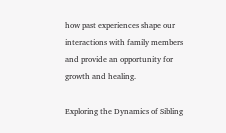how past experiences shape our interactions with family members and provide an opportunity for growth and healing.

Exploring the Dynamics of Sibling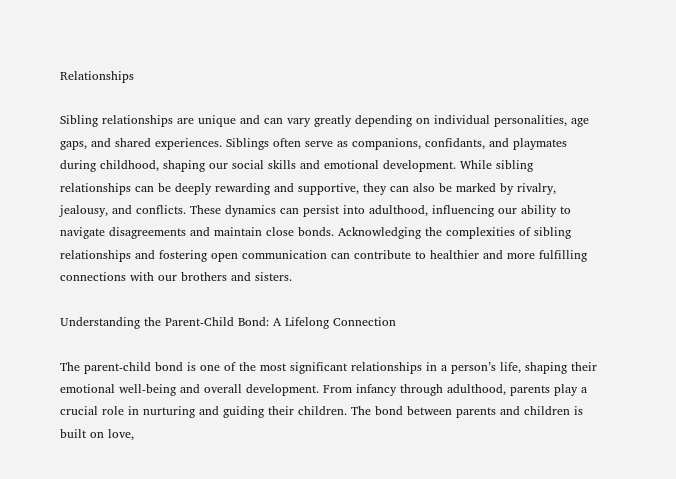Relationships

Sibling relationships are unique and can vary greatly depending on individual personalities, age gaps, and shared experiences. Siblings often serve as companions, confidants, and playmates during childhood, shaping our social skills and emotional development. While sibling relationships can be deeply rewarding and supportive, they can also be marked by rivalry, jealousy, and conflicts. These dynamics can persist into adulthood, influencing our ability to navigate disagreements and maintain close bonds. Acknowledging the complexities of sibling relationships and fostering open communication can contribute to healthier and more fulfilling connections with our brothers and sisters.

Understanding the Parent-Child Bond: A Lifelong Connection

The parent-child bond is one of the most significant relationships in a person’s life, shaping their emotional well-being and overall development. From infancy through adulthood, parents play a crucial role in nurturing and guiding their children. The bond between parents and children is built on love,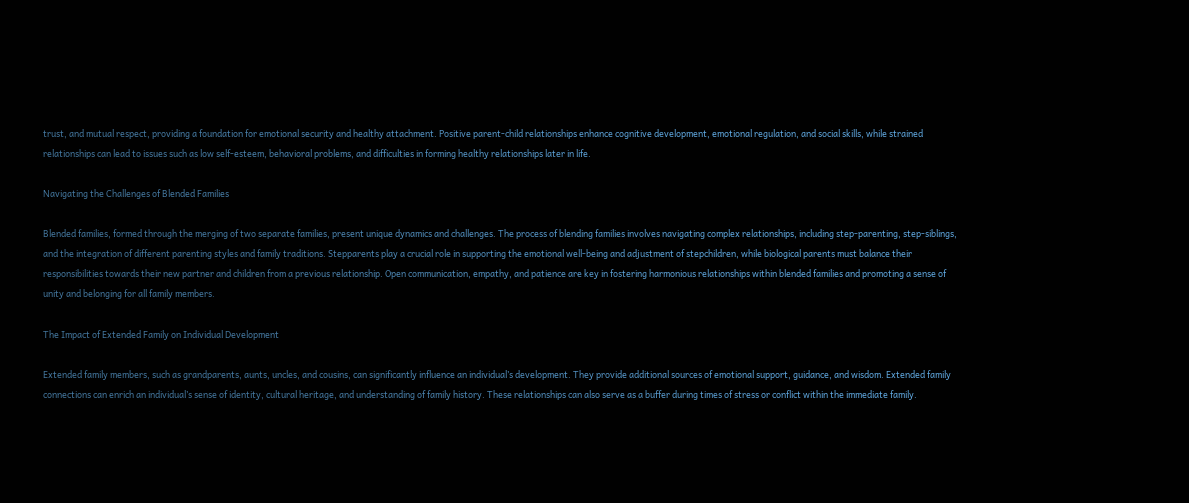trust, and mutual respect, providing a foundation for emotional security and healthy attachment. Positive parent-child relationships enhance cognitive development, emotional regulation, and social skills, while strained relationships can lead to issues such as low self-esteem, behavioral problems, and difficulties in forming healthy relationships later in life.

Navigating the Challenges of Blended Families

Blended families, formed through the merging of two separate families, present unique dynamics and challenges. The process of blending families involves navigating complex relationships, including step-parenting, step-siblings, and the integration of different parenting styles and family traditions. Stepparents play a crucial role in supporting the emotional well-being and adjustment of stepchildren, while biological parents must balance their responsibilities towards their new partner and children from a previous relationship. Open communication, empathy, and patience are key in fostering harmonious relationships within blended families and promoting a sense of unity and belonging for all family members.

The Impact of Extended Family on Individual Development

Extended family members, such as grandparents, aunts, uncles, and cousins, can significantly influence an individual’s development. They provide additional sources of emotional support, guidance, and wisdom. Extended family connections can enrich an individual’s sense of identity, cultural heritage, and understanding of family history. These relationships can also serve as a buffer during times of stress or conflict within the immediate family.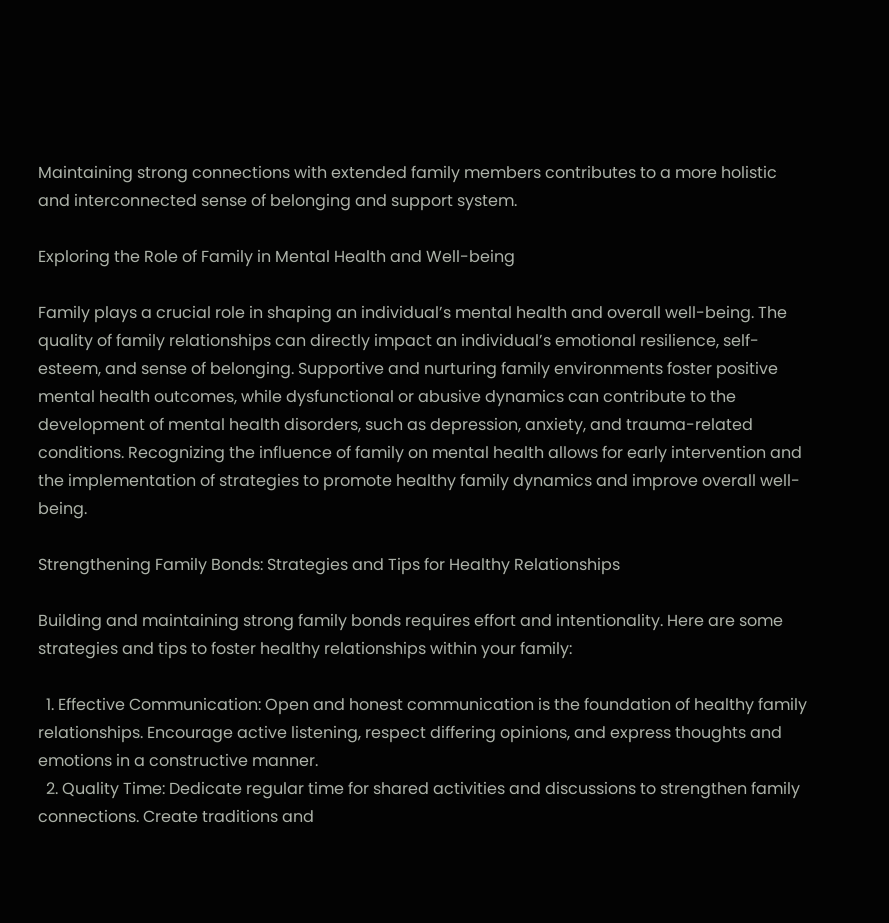Maintaining strong connections with extended family members contributes to a more holistic and interconnected sense of belonging and support system.

Exploring the Role of Family in Mental Health and Well-being

Family plays a crucial role in shaping an individual’s mental health and overall well-being. The quality of family relationships can directly impact an individual’s emotional resilience, self-esteem, and sense of belonging. Supportive and nurturing family environments foster positive mental health outcomes, while dysfunctional or abusive dynamics can contribute to the development of mental health disorders, such as depression, anxiety, and trauma-related conditions. Recognizing the influence of family on mental health allows for early intervention and the implementation of strategies to promote healthy family dynamics and improve overall well-being.

Strengthening Family Bonds: Strategies and Tips for Healthy Relationships

Building and maintaining strong family bonds requires effort and intentionality. Here are some strategies and tips to foster healthy relationships within your family:

  1. Effective Communication: Open and honest communication is the foundation of healthy family relationships. Encourage active listening, respect differing opinions, and express thoughts and emotions in a constructive manner.
  2. Quality Time: Dedicate regular time for shared activities and discussions to strengthen family connections. Create traditions and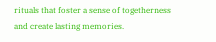rituals that foster a sense of togetherness and create lasting memories.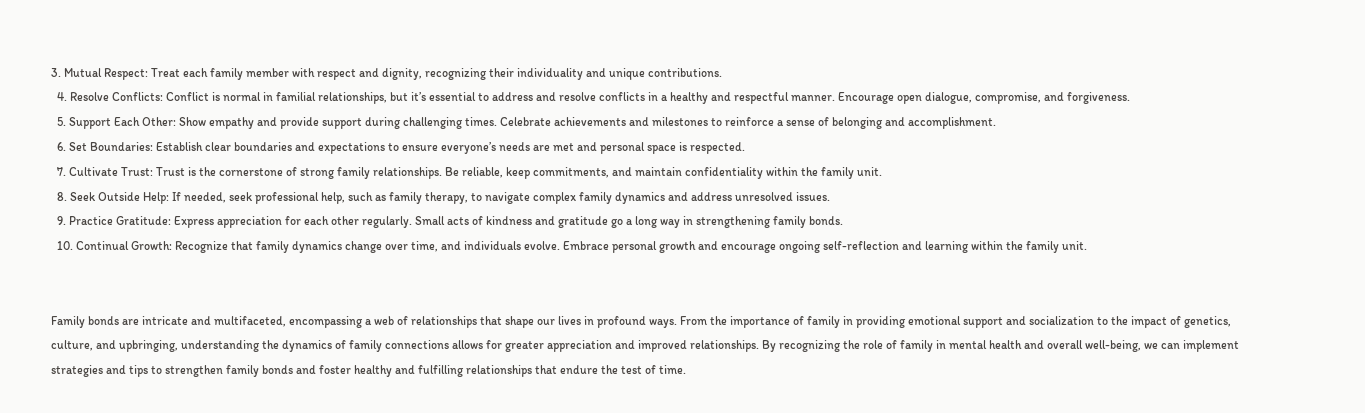3. Mutual Respect: Treat each family member with respect and dignity, recognizing their individuality and unique contributions.
  4. Resolve Conflicts: Conflict is normal in familial relationships, but it’s essential to address and resolve conflicts in a healthy and respectful manner. Encourage open dialogue, compromise, and forgiveness.
  5. Support Each Other: Show empathy and provide support during challenging times. Celebrate achievements and milestones to reinforce a sense of belonging and accomplishment.
  6. Set Boundaries: Establish clear boundaries and expectations to ensure everyone’s needs are met and personal space is respected.
  7. Cultivate Trust: Trust is the cornerstone of strong family relationships. Be reliable, keep commitments, and maintain confidentiality within the family unit.
  8. Seek Outside Help: If needed, seek professional help, such as family therapy, to navigate complex family dynamics and address unresolved issues.
  9. Practice Gratitude: Express appreciation for each other regularly. Small acts of kindness and gratitude go a long way in strengthening family bonds.
  10. Continual Growth: Recognize that family dynamics change over time, and individuals evolve. Embrace personal growth and encourage ongoing self-reflection and learning within the family unit.


Family bonds are intricate and multifaceted, encompassing a web of relationships that shape our lives in profound ways. From the importance of family in providing emotional support and socialization to the impact of genetics, culture, and upbringing, understanding the dynamics of family connections allows for greater appreciation and improved relationships. By recognizing the role of family in mental health and overall well-being, we can implement strategies and tips to strengthen family bonds and foster healthy and fulfilling relationships that endure the test of time.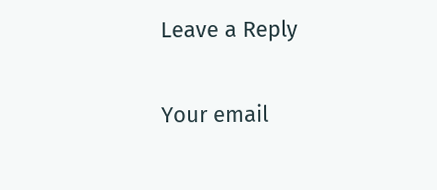Leave a Reply

Your email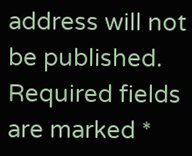address will not be published. Required fields are marked *